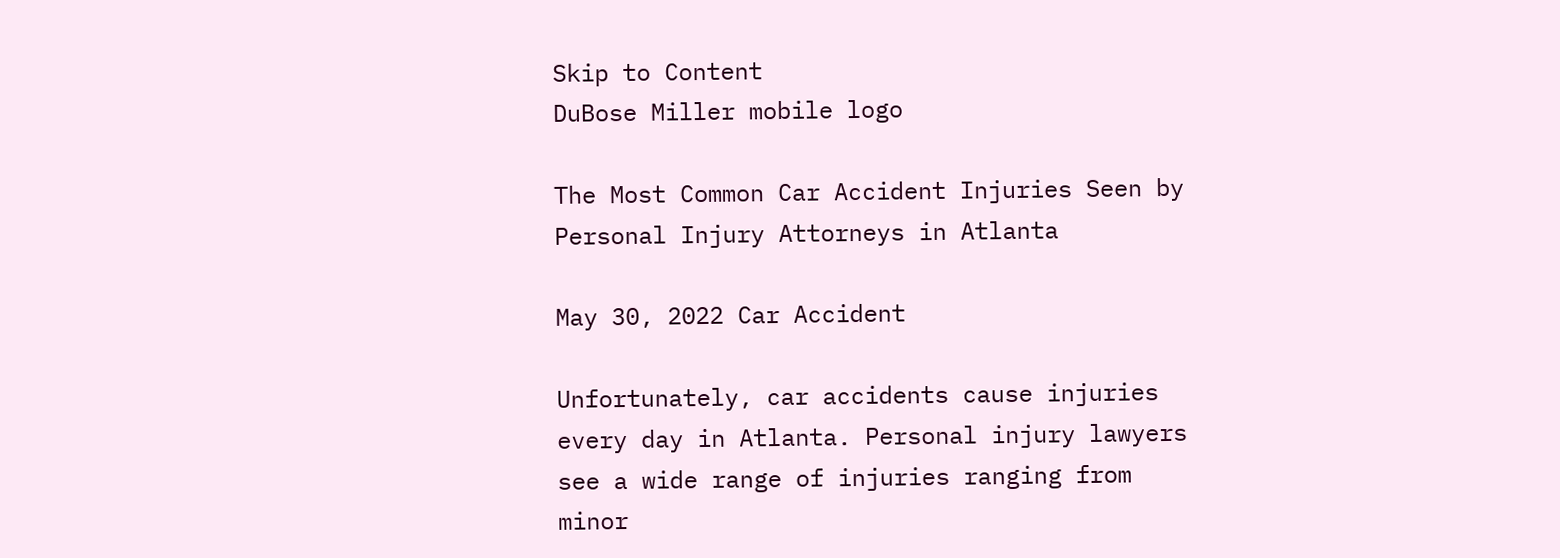Skip to Content
DuBose Miller mobile logo

The Most Common Car Accident Injuries Seen by Personal Injury Attorneys in Atlanta

May 30, 2022 Car Accident

Unfortunately, car accidents cause injuries every day in Atlanta. Personal injury lawyers see a wide range of injuries ranging from minor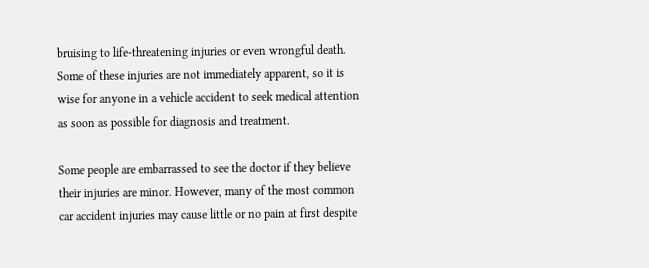bruising to life-threatening injuries or even wrongful death. Some of these injuries are not immediately apparent, so it is wise for anyone in a vehicle accident to seek medical attention as soon as possible for diagnosis and treatment.

Some people are embarrassed to see the doctor if they believe their injuries are minor. However, many of the most common car accident injuries may cause little or no pain at first despite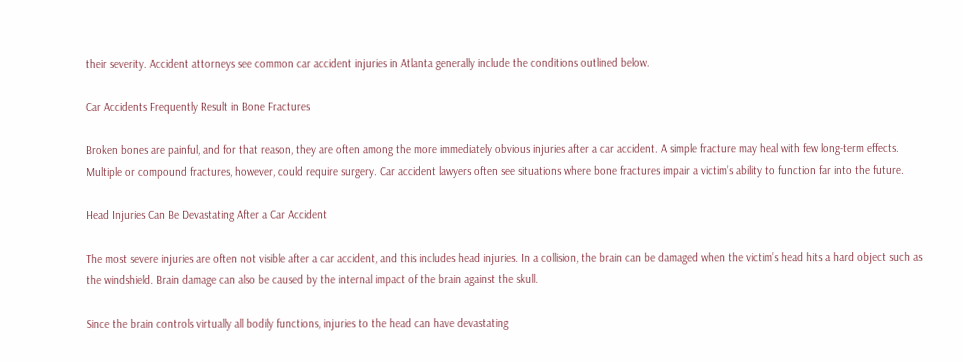their severity. Accident attorneys see common car accident injuries in Atlanta generally include the conditions outlined below.

Car Accidents Frequently Result in Bone Fractures

Broken bones are painful, and for that reason, they are often among the more immediately obvious injuries after a car accident. A simple fracture may heal with few long-term effects. Multiple or compound fractures, however, could require surgery. Car accident lawyers often see situations where bone fractures impair a victim’s ability to function far into the future.

Head Injuries Can Be Devastating After a Car Accident

The most severe injuries are often not visible after a car accident, and this includes head injuries. In a collision, the brain can be damaged when the victim’s head hits a hard object such as the windshield. Brain damage can also be caused by the internal impact of the brain against the skull.

Since the brain controls virtually all bodily functions, injuries to the head can have devastating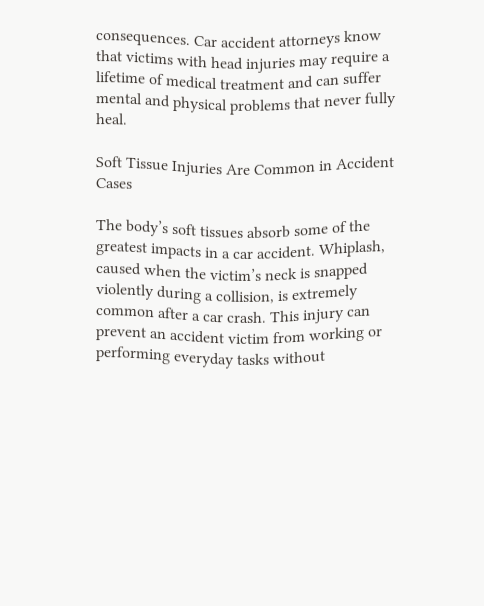consequences. Car accident attorneys know that victims with head injuries may require a lifetime of medical treatment and can suffer mental and physical problems that never fully heal.

Soft Tissue Injuries Are Common in Accident Cases

The body’s soft tissues absorb some of the greatest impacts in a car accident. Whiplash, caused when the victim’s neck is snapped violently during a collision, is extremely common after a car crash. This injury can prevent an accident victim from working or performing everyday tasks without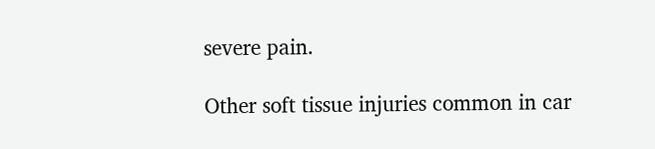severe pain.

Other soft tissue injuries common in car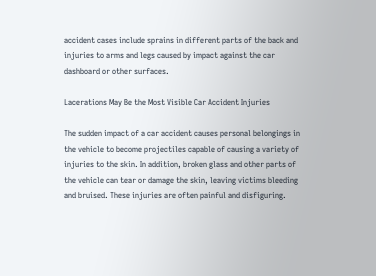accident cases include sprains in different parts of the back and injuries to arms and legs caused by impact against the car dashboard or other surfaces.

Lacerations May Be the Most Visible Car Accident Injuries

The sudden impact of a car accident causes personal belongings in the vehicle to become projectiles capable of causing a variety of injuries to the skin. In addition, broken glass and other parts of the vehicle can tear or damage the skin, leaving victims bleeding and bruised. These injuries are often painful and disfiguring.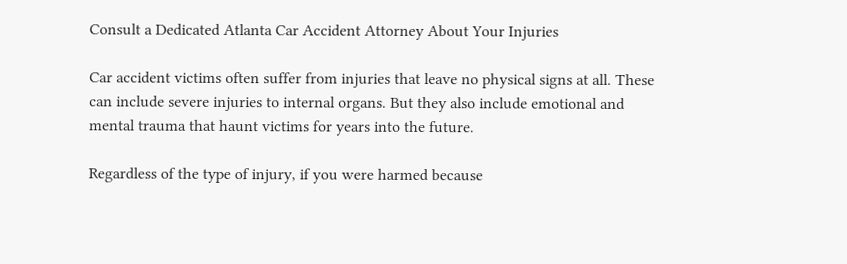Consult a Dedicated Atlanta Car Accident Attorney About Your Injuries

Car accident victims often suffer from injuries that leave no physical signs at all. These can include severe injuries to internal organs. But they also include emotional and mental trauma that haunt victims for years into the future.

Regardless of the type of injury, if you were harmed because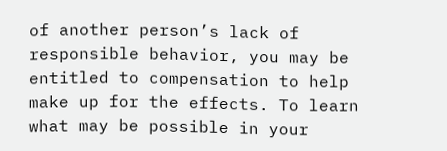of another person’s lack of responsible behavior, you may be entitled to compensation to help make up for the effects. To learn what may be possible in your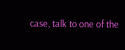case, talk to one of the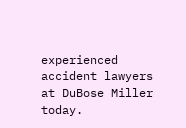experienced accident lawyers at DuBose Miller today.